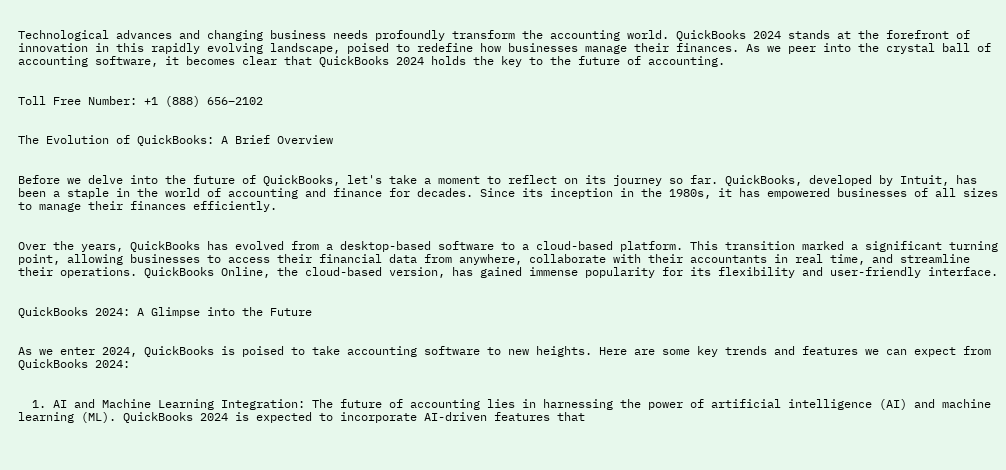Technological advances and changing business needs profoundly transform the accounting world. QuickBooks 2024 stands at the forefront of innovation in this rapidly evolving landscape, poised to redefine how businesses manage their finances. As we peer into the crystal ball of accounting software, it becomes clear that QuickBooks 2024 holds the key to the future of accounting.


Toll Free Number: +1 (888) 656–2102


The Evolution of QuickBooks: A Brief Overview


Before we delve into the future of QuickBooks, let's take a moment to reflect on its journey so far. QuickBooks, developed by Intuit, has been a staple in the world of accounting and finance for decades. Since its inception in the 1980s, it has empowered businesses of all sizes to manage their finances efficiently.


Over the years, QuickBooks has evolved from a desktop-based software to a cloud-based platform. This transition marked a significant turning point, allowing businesses to access their financial data from anywhere, collaborate with their accountants in real time, and streamline their operations. QuickBooks Online, the cloud-based version, has gained immense popularity for its flexibility and user-friendly interface.


QuickBooks 2024: A Glimpse into the Future


As we enter 2024, QuickBooks is poised to take accounting software to new heights. Here are some key trends and features we can expect from QuickBooks 2024:


  1. AI and Machine Learning Integration: The future of accounting lies in harnessing the power of artificial intelligence (AI) and machine learning (ML). QuickBooks 2024 is expected to incorporate AI-driven features that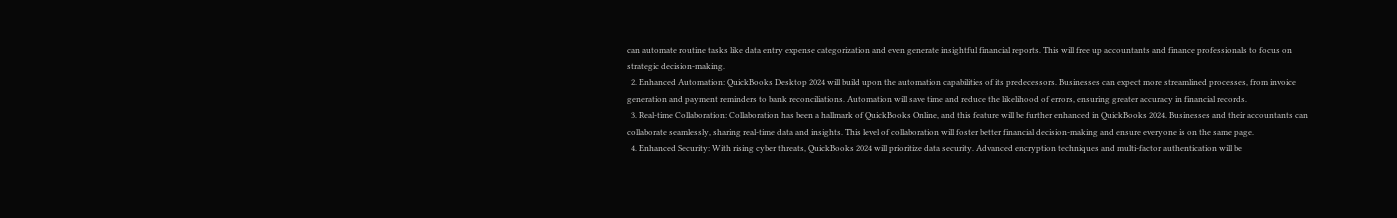can automate routine tasks like data entry expense categorization and even generate insightful financial reports. This will free up accountants and finance professionals to focus on strategic decision-making.
  2. Enhanced Automation: QuickBooks Desktop 2024 will build upon the automation capabilities of its predecessors. Businesses can expect more streamlined processes, from invoice generation and payment reminders to bank reconciliations. Automation will save time and reduce the likelihood of errors, ensuring greater accuracy in financial records.
  3. Real-time Collaboration: Collaboration has been a hallmark of QuickBooks Online, and this feature will be further enhanced in QuickBooks 2024. Businesses and their accountants can collaborate seamlessly, sharing real-time data and insights. This level of collaboration will foster better financial decision-making and ensure everyone is on the same page.
  4. Enhanced Security: With rising cyber threats, QuickBooks 2024 will prioritize data security. Advanced encryption techniques and multi-factor authentication will be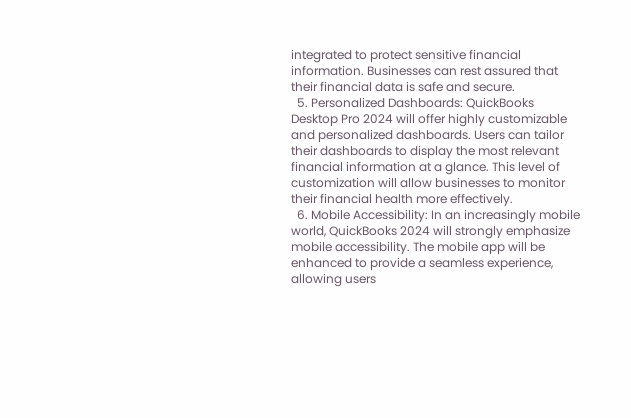integrated to protect sensitive financial information. Businesses can rest assured that their financial data is safe and secure.
  5. Personalized Dashboards: QuickBooks Desktop Pro 2024 will offer highly customizable and personalized dashboards. Users can tailor their dashboards to display the most relevant financial information at a glance. This level of customization will allow businesses to monitor their financial health more effectively.
  6. Mobile Accessibility: In an increasingly mobile world, QuickBooks 2024 will strongly emphasize mobile accessibility. The mobile app will be enhanced to provide a seamless experience, allowing users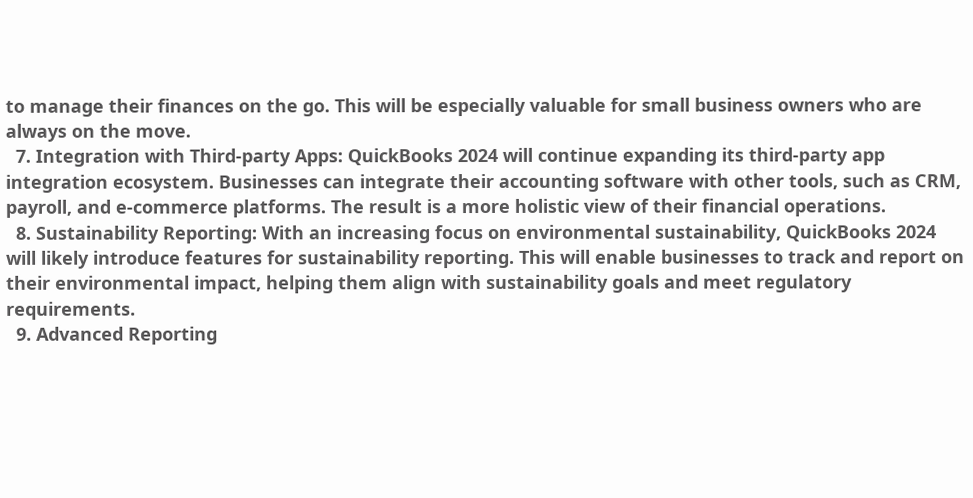to manage their finances on the go. This will be especially valuable for small business owners who are always on the move.
  7. Integration with Third-party Apps: QuickBooks 2024 will continue expanding its third-party app integration ecosystem. Businesses can integrate their accounting software with other tools, such as CRM, payroll, and e-commerce platforms. The result is a more holistic view of their financial operations.
  8. Sustainability Reporting: With an increasing focus on environmental sustainability, QuickBooks 2024 will likely introduce features for sustainability reporting. This will enable businesses to track and report on their environmental impact, helping them align with sustainability goals and meet regulatory requirements.
  9. Advanced Reporting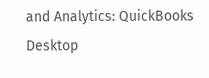and Analytics: QuickBooks Desktop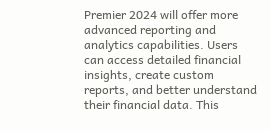Premier 2024 will offer more advanced reporting and analytics capabilities. Users can access detailed financial insights, create custom reports, and better understand their financial data. This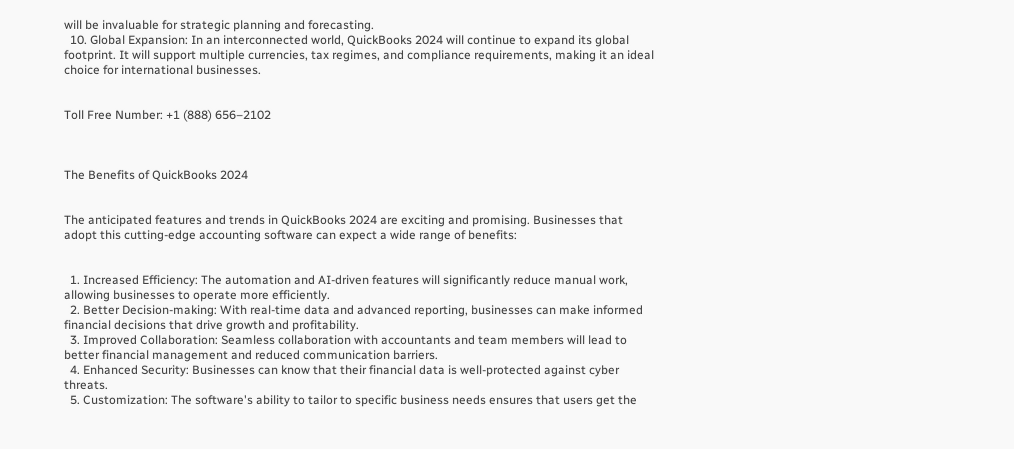will be invaluable for strategic planning and forecasting.
  10. Global Expansion: In an interconnected world, QuickBooks 2024 will continue to expand its global footprint. It will support multiple currencies, tax regimes, and compliance requirements, making it an ideal choice for international businesses.


Toll Free Number: +1 (888) 656–2102



The Benefits of QuickBooks 2024


The anticipated features and trends in QuickBooks 2024 are exciting and promising. Businesses that adopt this cutting-edge accounting software can expect a wide range of benefits:


  1. Increased Efficiency: The automation and AI-driven features will significantly reduce manual work, allowing businesses to operate more efficiently.
  2. Better Decision-making: With real-time data and advanced reporting, businesses can make informed financial decisions that drive growth and profitability.
  3. Improved Collaboration: Seamless collaboration with accountants and team members will lead to better financial management and reduced communication barriers.
  4. Enhanced Security: Businesses can know that their financial data is well-protected against cyber threats.
  5. Customization: The software's ability to tailor to specific business needs ensures that users get the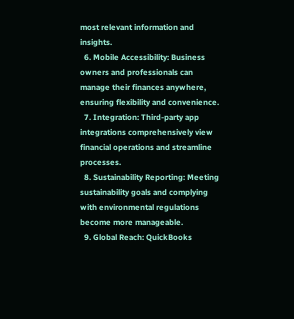most relevant information and insights.
  6. Mobile Accessibility: Business owners and professionals can manage their finances anywhere, ensuring flexibility and convenience.
  7. Integration: Third-party app integrations comprehensively view financial operations and streamline processes.
  8. Sustainability Reporting: Meeting sustainability goals and complying with environmental regulations become more manageable.
  9. Global Reach: QuickBooks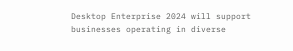Desktop Enterprise 2024 will support businesses operating in diverse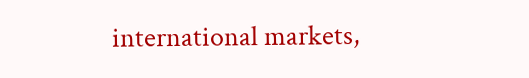international markets,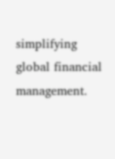simplifying global financial management.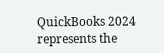QuickBooks 2024 represents the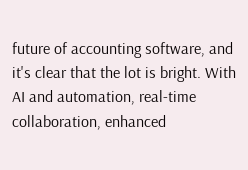future of accounting software, and it's clear that the lot is bright. With AI and automation, real-time collaboration, enhanced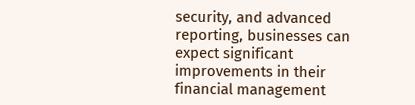security, and advanced reporting, businesses can expect significant improvements in their financial management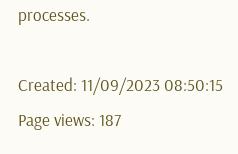processes.

Created: 11/09/2023 08:50:15
Page views: 187